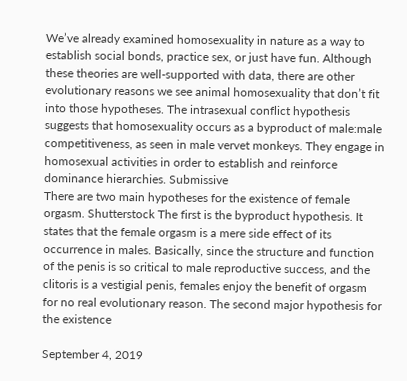We’ve already examined homosexuality in nature as a way to establish social bonds, practice sex, or just have fun. Although these theories are well-supported with data, there are other evolutionary reasons we see animal homosexuality that don’t fit into those hypotheses. The intrasexual conflict hypothesis suggests that homosexuality occurs as a byproduct of male:male competitiveness, as seen in male vervet monkeys. They engage in homosexual activities in order to establish and reinforce dominance hierarchies. Submissive
There are two main hypotheses for the existence of female orgasm. Shutterstock The first is the byproduct hypothesis. It states that the female orgasm is a mere side effect of its occurrence in males. Basically, since the structure and function of the penis is so critical to male reproductive success, and the clitoris is a vestigial penis, females enjoy the benefit of orgasm for no real evolutionary reason. The second major hypothesis for the existence

September 4, 2019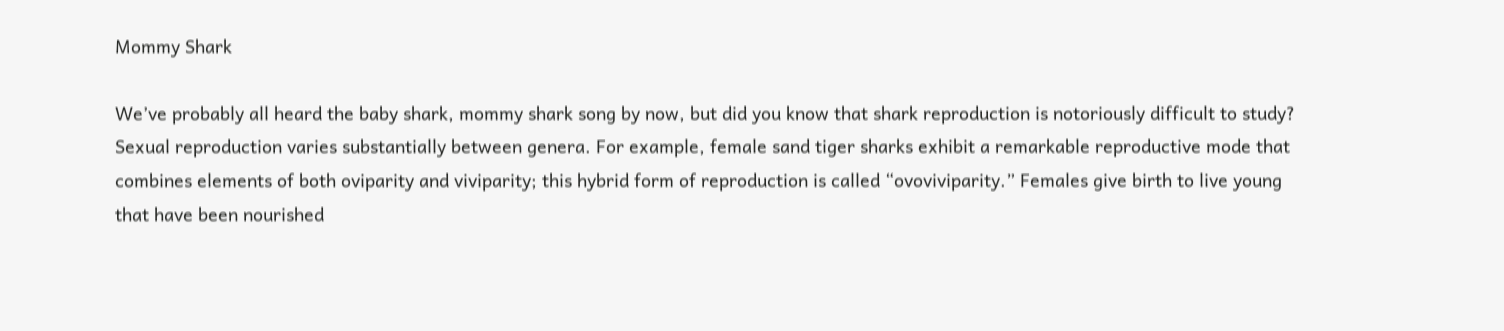Mommy Shark

We’ve probably all heard the baby shark, mommy shark song by now, but did you know that shark reproduction is notoriously difficult to study? Sexual reproduction varies substantially between genera. For example, female sand tiger sharks exhibit a remarkable reproductive mode that combines elements of both oviparity and viviparity; this hybrid form of reproduction is called “ovoviviparity.” Females give birth to live young that have been nourished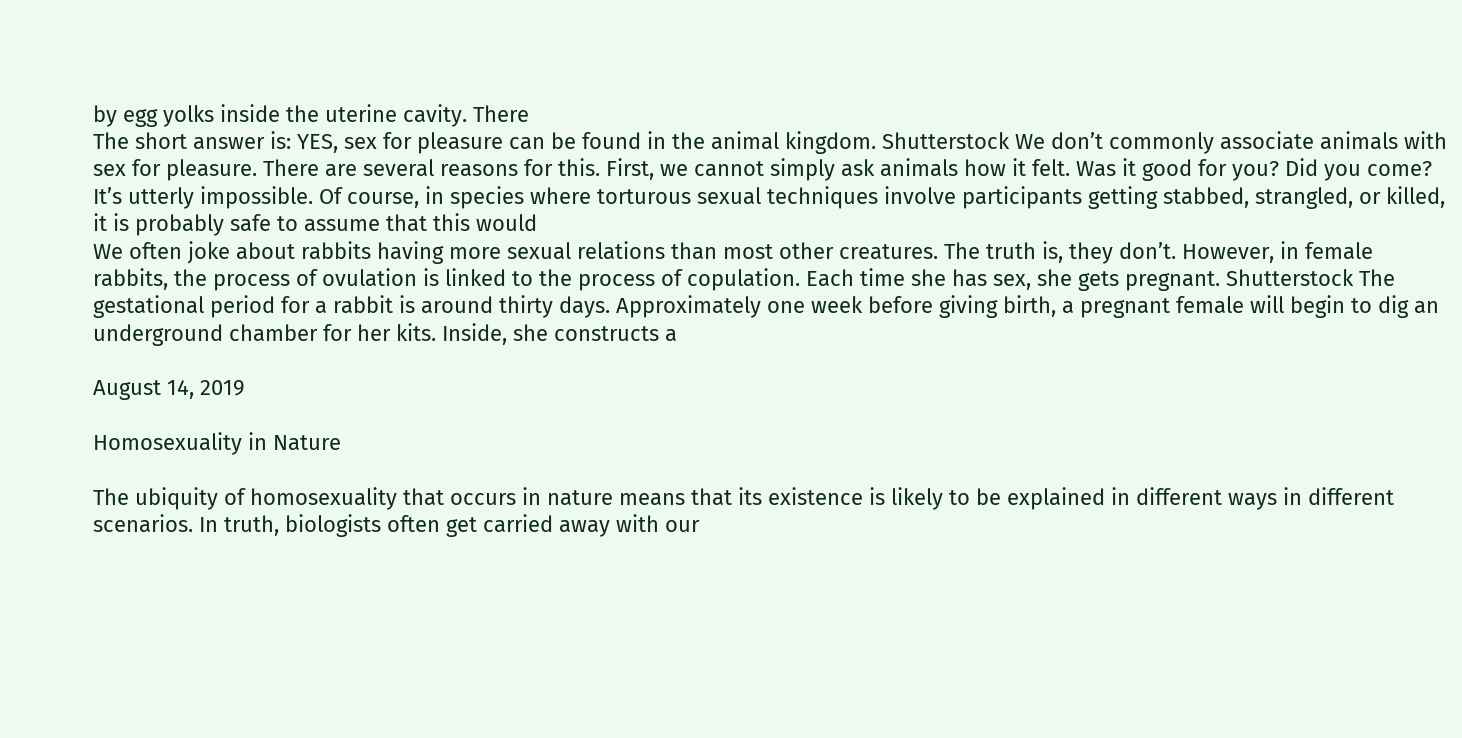by egg yolks inside the uterine cavity. There
The short answer is: YES, sex for pleasure can be found in the animal kingdom. Shutterstock We don’t commonly associate animals with sex for pleasure. There are several reasons for this. First, we cannot simply ask animals how it felt. Was it good for you? Did you come? It’s utterly impossible. Of course, in species where torturous sexual techniques involve participants getting stabbed, strangled, or killed, it is probably safe to assume that this would
We often joke about rabbits having more sexual relations than most other creatures. The truth is, they don’t. However, in female rabbits, the process of ovulation is linked to the process of copulation. Each time she has sex, she gets pregnant. Shutterstock The gestational period for a rabbit is around thirty days. Approximately one week before giving birth, a pregnant female will begin to dig an underground chamber for her kits. Inside, she constructs a

August 14, 2019

Homosexuality in Nature

The ubiquity of homosexuality that occurs in nature means that its existence is likely to be explained in different ways in different scenarios. In truth, biologists often get carried away with our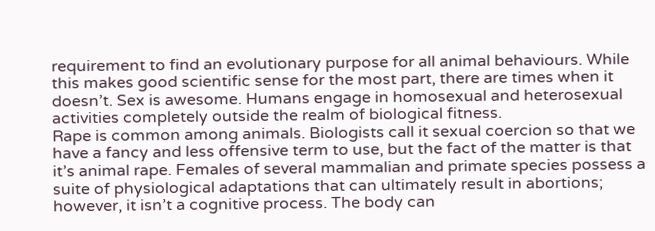requirement to find an evolutionary purpose for all animal behaviours. While this makes good scientific sense for the most part, there are times when it doesn’t. Sex is awesome. Humans engage in homosexual and heterosexual activities completely outside the realm of biological fitness.
Rape is common among animals. Biologists call it sexual coercion so that we have a fancy and less offensive term to use, but the fact of the matter is that it’s animal rape. Females of several mammalian and primate species possess a suite of physiological adaptations that can ultimately result in abortions; however, it isn’t a cognitive process. The body can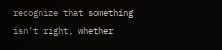recognize that something isn’t right, whether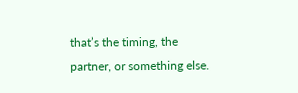that’s the timing, the partner, or something else.